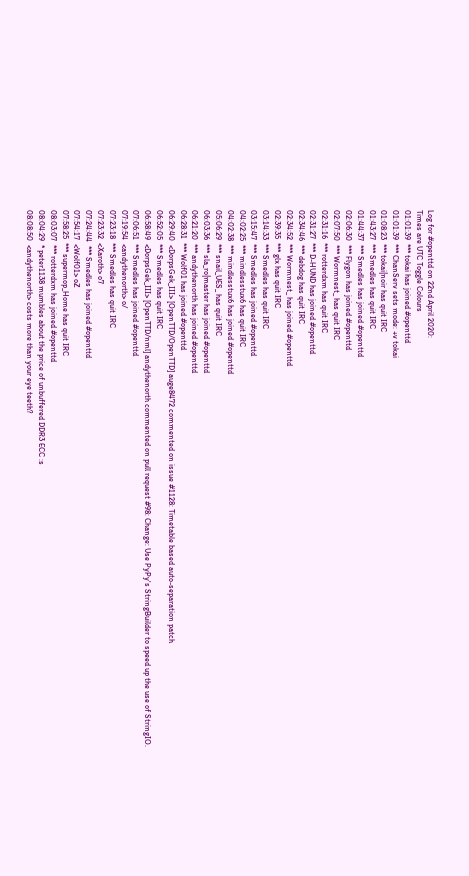Log for #openttd on 22nd April 2020:
Times are UTC Toggle Colours
01:01:39  *** tokai has joined #openttd
01:01:39  *** ChanServ sets mode: +v tokai
01:08:23  *** tokai|noir has quit IRC
01:43:27  *** Smedles has quit IRC
01:44:37  *** Smedles has joined #openttd
02:06:30  *** Flygon has joined #openttd
02:07:50  *** Wormnest_ has quit IRC
02:31:16  *** rotterdxm has quit IRC
02:31:27  *** D-HUND has joined #openttd
02:34:46  *** debdog has quit IRC
02:34:52  *** Wormnest_ has joined #openttd
02:39:35  *** glx has quit IRC
03:14:33  *** Smedles has quit IRC
03:15:47  *** Smedles has joined #openttd
04:02:25  *** mindlesstux6 has quit IRC
04:02:38  *** mindlesstux6 has joined #openttd
05:06:29  *** snail_UES_ has quit IRC
06:03:36  *** sla_ro|master has joined #openttd
06:21:20  *** andythenorth has joined #openttd
06:28:31  *** Wolf01 has joined #openttd
06:29:40  <DorpsGek_III> [OpenTTD/OpenTTD] auge8472 commented on issue #1128: Timetable based auto-separation patch
06:52:05  *** Smedles has quit IRC
06:58:49  <DorpsGek_III> [OpenTTD/nml] andythenorth commented on pull request #98: Change: Use PyPy's StringBuilder to speed up the use of StringIO.
07:06:51  *** Smedles has joined #openttd
07:19:54  <andythenorth> o/
07:23:18  *** Smedles has quit IRC
07:23:32  <Xaroth> o7
07:24:44  *** Smedles has joined #openttd
07:54:17  <Wolf01> oZ
07:58:25  *** supermop_Home has quit IRC
08:03:07  *** rotterdxm has joined #openttd
08:04:29  * peter1138 mumbles about the price of unbuffered DDR3 ECC :s
08:08:50  <andythenorth> costs more than your eye teeth?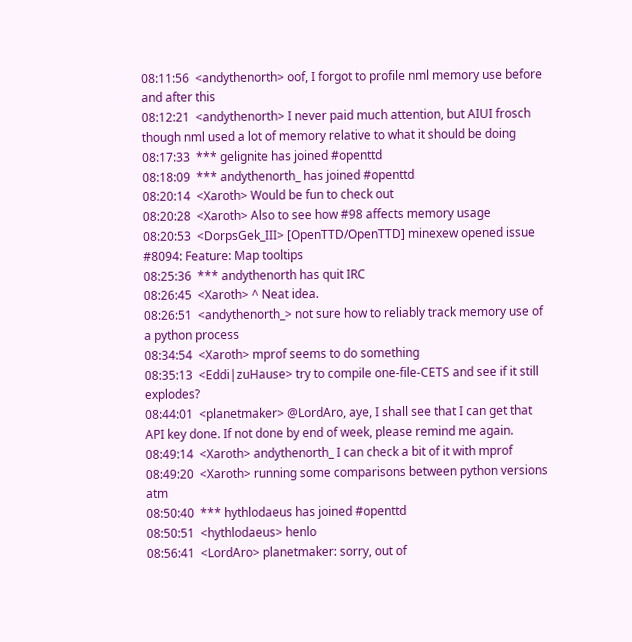08:11:56  <andythenorth> oof, I forgot to profile nml memory use before and after this
08:12:21  <andythenorth> I never paid much attention, but AIUI frosch though nml used a lot of memory relative to what it should be doing
08:17:33  *** gelignite has joined #openttd
08:18:09  *** andythenorth_ has joined #openttd
08:20:14  <Xaroth> Would be fun to check out
08:20:28  <Xaroth> Also to see how #98 affects memory usage
08:20:53  <DorpsGek_III> [OpenTTD/OpenTTD] minexew opened issue #8094: Feature: Map tooltips
08:25:36  *** andythenorth has quit IRC
08:26:45  <Xaroth> ^ Neat idea.
08:26:51  <andythenorth_> not sure how to reliably track memory use of a python process
08:34:54  <Xaroth> mprof seems to do something
08:35:13  <Eddi|zuHause> try to compile one-file-CETS and see if it still explodes?
08:44:01  <planetmaker> @LordAro, aye, I shall see that I can get that API key done. If not done by end of week, please remind me again.
08:49:14  <Xaroth> andythenorth_ I can check a bit of it with mprof
08:49:20  <Xaroth> running some comparisons between python versions atm
08:50:40  *** hythlodaeus has joined #openttd
08:50:51  <hythlodaeus> henlo
08:56:41  <LordAro> planetmaker: sorry, out of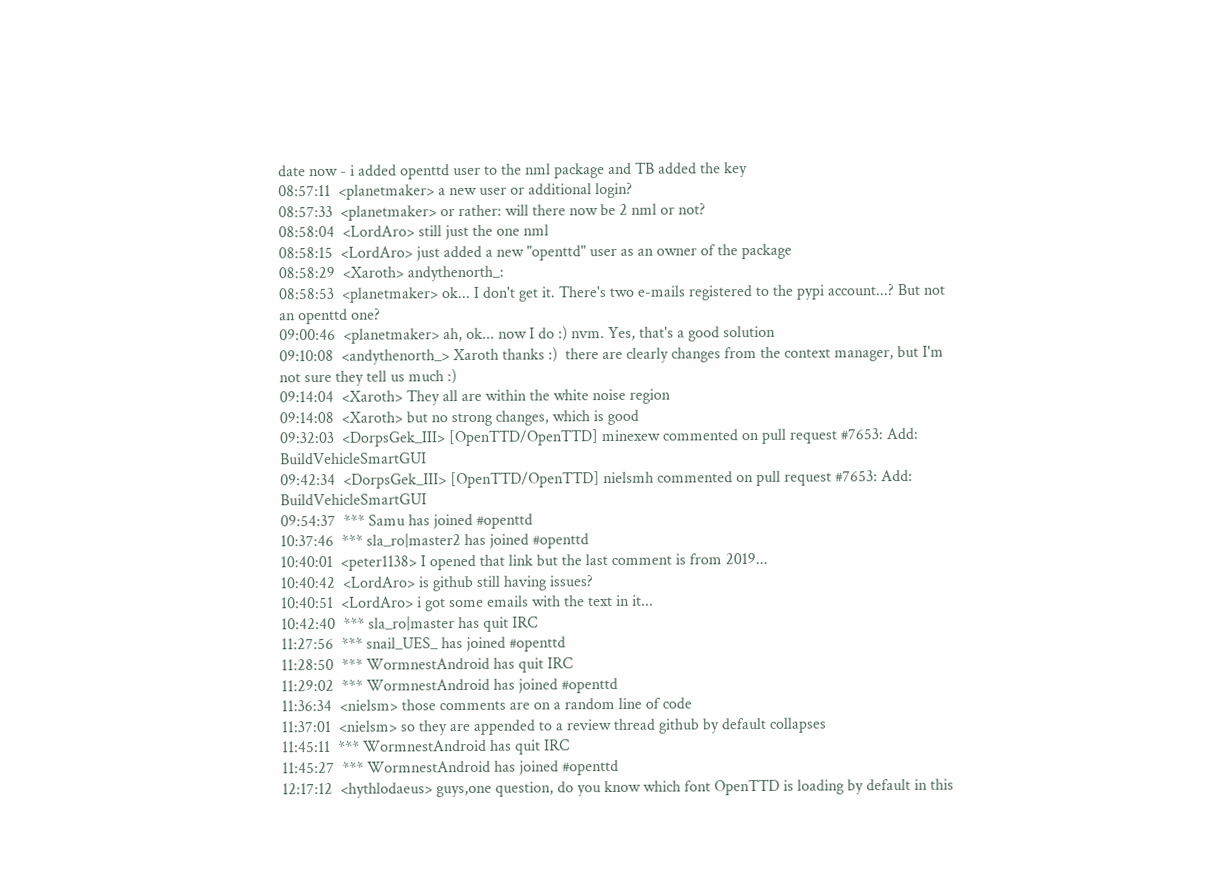date now - i added openttd user to the nml package and TB added the key
08:57:11  <planetmaker> a new user or additional login?
08:57:33  <planetmaker> or rather: will there now be 2 nml or not?
08:58:04  <LordAro> still just the one nml
08:58:15  <LordAro> just added a new "openttd" user as an owner of the package
08:58:29  <Xaroth> andythenorth_:
08:58:53  <planetmaker> ok... I don't get it. There's two e-mails registered to the pypi account...? But not an openttd one?
09:00:46  <planetmaker> ah, ok... now I do :) nvm. Yes, that's a good solution
09:10:08  <andythenorth_> Xaroth thanks :)  there are clearly changes from the context manager, but I'm not sure they tell us much :)
09:14:04  <Xaroth> They all are within the white noise region
09:14:08  <Xaroth> but no strong changes, which is good
09:32:03  <DorpsGek_III> [OpenTTD/OpenTTD] minexew commented on pull request #7653: Add: BuildVehicleSmartGUI
09:42:34  <DorpsGek_III> [OpenTTD/OpenTTD] nielsmh commented on pull request #7653: Add: BuildVehicleSmartGUI
09:54:37  *** Samu has joined #openttd
10:37:46  *** sla_ro|master2 has joined #openttd
10:40:01  <peter1138> I opened that link but the last comment is from 2019...
10:40:42  <LordAro> is github still having issues?
10:40:51  <LordAro> i got some emails with the text in it...
10:42:40  *** sla_ro|master has quit IRC
11:27:56  *** snail_UES_ has joined #openttd
11:28:50  *** WormnestAndroid has quit IRC
11:29:02  *** WormnestAndroid has joined #openttd
11:36:34  <nielsm> those comments are on a random line of code
11:37:01  <nielsm> so they are appended to a review thread github by default collapses
11:45:11  *** WormnestAndroid has quit IRC
11:45:27  *** WormnestAndroid has joined #openttd
12:17:12  <hythlodaeus> guys,one question, do you know which font OpenTTD is loading by default in this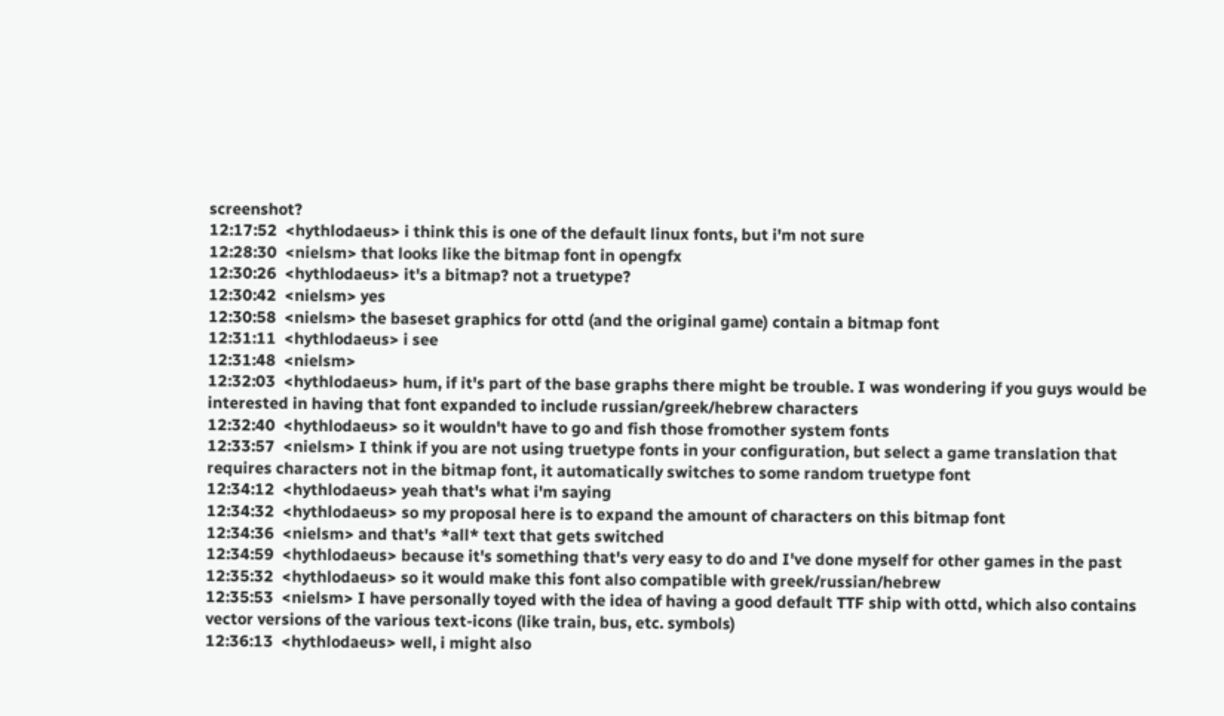screenshot?
12:17:52  <hythlodaeus> i think this is one of the default linux fonts, but i'm not sure
12:28:30  <nielsm> that looks like the bitmap font in opengfx
12:30:26  <hythlodaeus> it's a bitmap? not a truetype?
12:30:42  <nielsm> yes
12:30:58  <nielsm> the baseset graphics for ottd (and the original game) contain a bitmap font
12:31:11  <hythlodaeus> i see
12:31:48  <nielsm>
12:32:03  <hythlodaeus> hum, if it's part of the base graphs there might be trouble. I was wondering if you guys would be interested in having that font expanded to include russian/greek/hebrew characters
12:32:40  <hythlodaeus> so it wouldn't have to go and fish those fromother system fonts
12:33:57  <nielsm> I think if you are not using truetype fonts in your configuration, but select a game translation that requires characters not in the bitmap font, it automatically switches to some random truetype font
12:34:12  <hythlodaeus> yeah that's what i'm saying
12:34:32  <hythlodaeus> so my proposal here is to expand the amount of characters on this bitmap font
12:34:36  <nielsm> and that's *all* text that gets switched
12:34:59  <hythlodaeus> because it's something that's very easy to do and I've done myself for other games in the past
12:35:32  <hythlodaeus> so it would make this font also compatible with greek/russian/hebrew
12:35:53  <nielsm> I have personally toyed with the idea of having a good default TTF ship with ottd, which also contains vector versions of the various text-icons (like train, bus, etc. symbols)
12:36:13  <hythlodaeus> well, i might also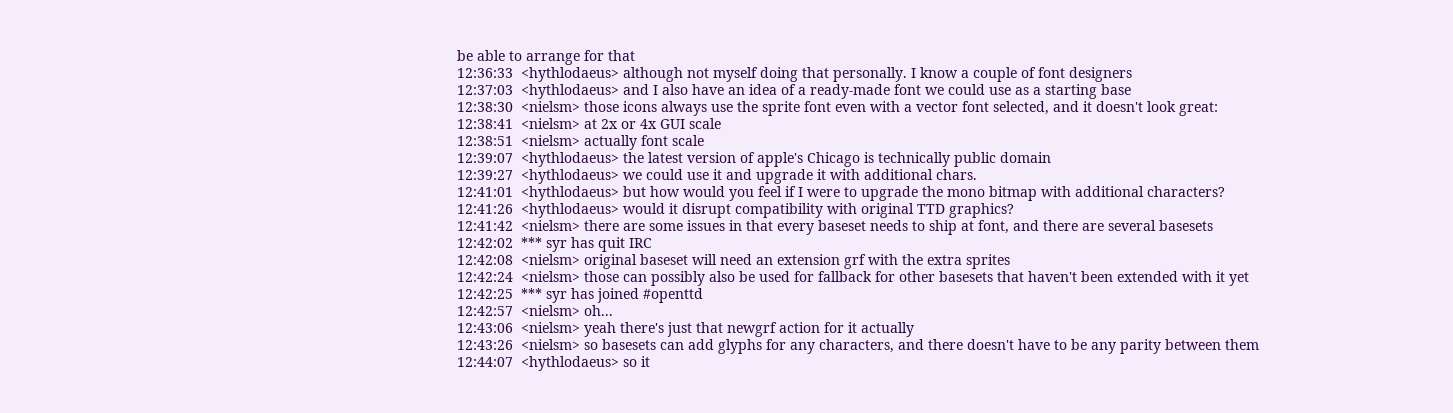be able to arrange for that
12:36:33  <hythlodaeus> although not myself doing that personally. I know a couple of font designers
12:37:03  <hythlodaeus> and I also have an idea of a ready-made font we could use as a starting base
12:38:30  <nielsm> those icons always use the sprite font even with a vector font selected, and it doesn't look great:
12:38:41  <nielsm> at 2x or 4x GUI scale
12:38:51  <nielsm> actually font scale
12:39:07  <hythlodaeus> the latest version of apple's Chicago is technically public domain
12:39:27  <hythlodaeus> we could use it and upgrade it with additional chars.
12:41:01  <hythlodaeus> but how would you feel if I were to upgrade the mono bitmap with additional characters?
12:41:26  <hythlodaeus> would it disrupt compatibility with original TTD graphics?
12:41:42  <nielsm> there are some issues in that every baseset needs to ship at font, and there are several basesets
12:42:02  *** syr has quit IRC
12:42:08  <nielsm> original baseset will need an extension grf with the extra sprites
12:42:24  <nielsm> those can possibly also be used for fallback for other basesets that haven't been extended with it yet
12:42:25  *** syr has joined #openttd
12:42:57  <nielsm> oh...
12:43:06  <nielsm> yeah there's just that newgrf action for it actually
12:43:26  <nielsm> so basesets can add glyphs for any characters, and there doesn't have to be any parity between them
12:44:07  <hythlodaeus> so it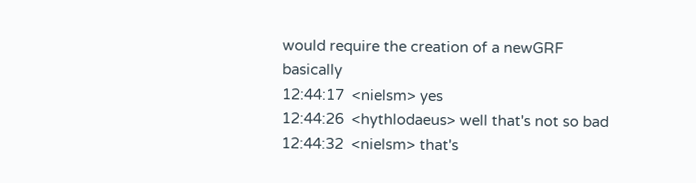would require the creation of a newGRF basically
12:44:17  <nielsm> yes
12:44:26  <hythlodaeus> well that's not so bad
12:44:32  <nielsm> that's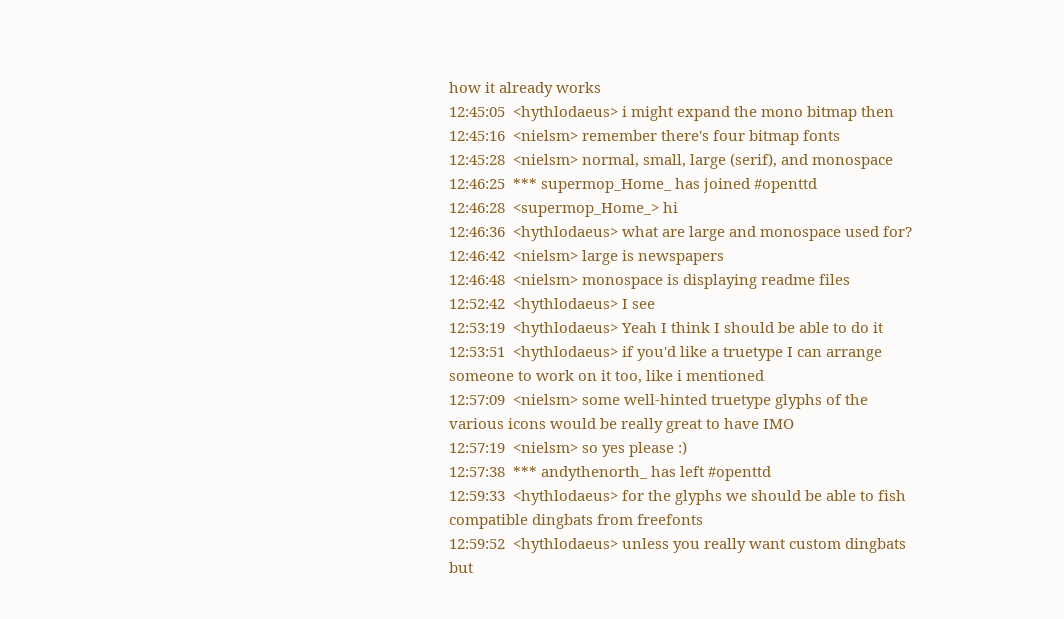how it already works
12:45:05  <hythlodaeus> i might expand the mono bitmap then
12:45:16  <nielsm> remember there's four bitmap fonts
12:45:28  <nielsm> normal, small, large (serif), and monospace
12:46:25  *** supermop_Home_ has joined #openttd
12:46:28  <supermop_Home_> hi
12:46:36  <hythlodaeus> what are large and monospace used for?
12:46:42  <nielsm> large is newspapers
12:46:48  <nielsm> monospace is displaying readme files
12:52:42  <hythlodaeus> I see
12:53:19  <hythlodaeus> Yeah I think I should be able to do it
12:53:51  <hythlodaeus> if you'd like a truetype I can arrange someone to work on it too, like i mentioned
12:57:09  <nielsm> some well-hinted truetype glyphs of the various icons would be really great to have IMO
12:57:19  <nielsm> so yes please :)
12:57:38  *** andythenorth_ has left #openttd
12:59:33  <hythlodaeus> for the glyphs we should be able to fish compatible dingbats from freefonts
12:59:52  <hythlodaeus> unless you really want custom dingbats but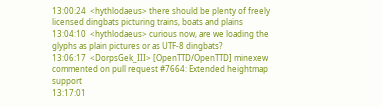13:00:24  <hythlodaeus> there should be plenty of freely licensed dingbats picturing trains, boats and plains
13:04:10  <hythlodaeus> curious now, are we loading the glyphs as plain pictures or as UTF-8 dingbats?
13:06:17  <DorpsGek_III> [OpenTTD/OpenTTD] minexew commented on pull request #7664: Extended heightmap support
13:17:01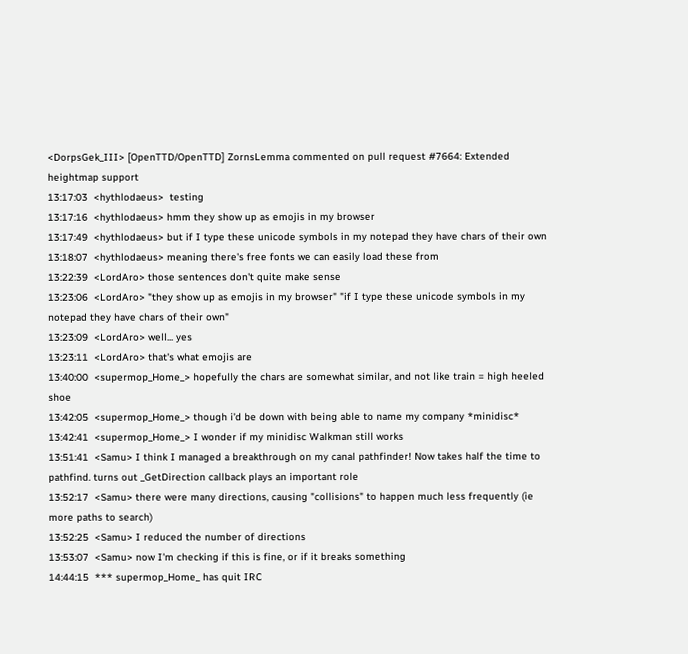<DorpsGek_III> [OpenTTD/OpenTTD] ZornsLemma commented on pull request #7664: Extended heightmap support
13:17:03  <hythlodaeus>  testing
13:17:16  <hythlodaeus> hmm they show up as emojis in my browser
13:17:49  <hythlodaeus> but if I type these unicode symbols in my notepad they have chars of their own
13:18:07  <hythlodaeus> meaning there's free fonts we can easily load these from
13:22:39  <LordAro> those sentences don't quite make sense
13:23:06  <LordAro> "they show up as emojis in my browser" "if I type these unicode symbols in my notepad they have chars of their own"
13:23:09  <LordAro> well... yes
13:23:11  <LordAro> that's what emojis are
13:40:00  <supermop_Home_> hopefully the chars are somewhat similar, and not like train = high heeled shoe
13:42:05  <supermop_Home_> though i'd be down with being able to name my company *minidisc*
13:42:41  <supermop_Home_> I wonder if my minidisc Walkman still works
13:51:41  <Samu> I think I managed a breakthrough on my canal pathfinder! Now takes half the time to pathfind. turns out _GetDirection callback plays an important role
13:52:17  <Samu> there were many directions, causing "collisions" to happen much less frequently (ie more paths to search)
13:52:25  <Samu> I reduced the number of directions
13:53:07  <Samu> now I'm checking if this is fine, or if it breaks something
14:44:15  *** supermop_Home_ has quit IRC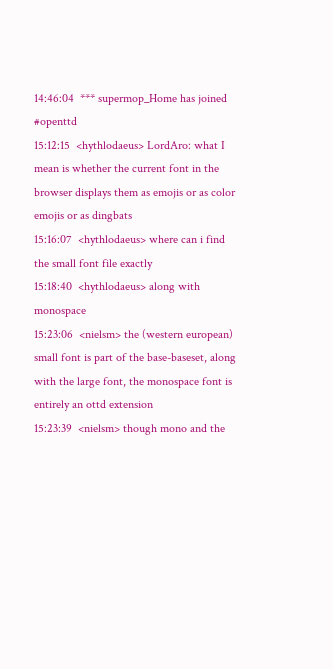14:46:04  *** supermop_Home has joined #openttd
15:12:15  <hythlodaeus> LordAro: what I mean is whether the current font in the browser displays them as emojis or as color emojis or as dingbats
15:16:07  <hythlodaeus> where can i find the small font file exactly
15:18:40  <hythlodaeus> along with monospace
15:23:06  <nielsm> the (western european) small font is part of the base-baseset, along with the large font, the monospace font is entirely an ottd extension
15:23:39  <nielsm> though mono and the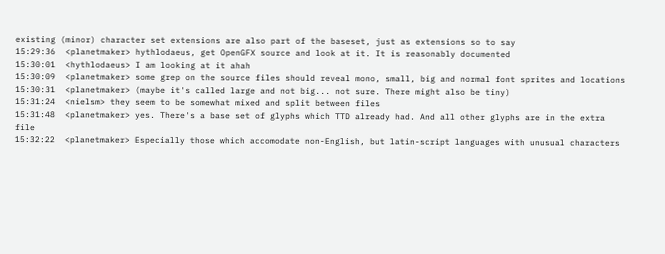existing (minor) character set extensions are also part of the baseset, just as extensions so to say
15:29:36  <planetmaker> hythlodaeus, get OpenGFX source and look at it. It is reasonably documented
15:30:01  <hythlodaeus> I am looking at it ahah
15:30:09  <planetmaker> some grep on the source files should reveal mono, small, big and normal font sprites and locations
15:30:31  <planetmaker> (maybe it's called large and not big... not sure. There might also be tiny)
15:31:24  <nielsm> they seem to be somewhat mixed and split between files
15:31:48  <planetmaker> yes. There's a base set of glyphs which TTD already had. And all other glyphs are in the extra file
15:32:22  <planetmaker> Especially those which accomodate non-English, but latin-script languages with unusual characters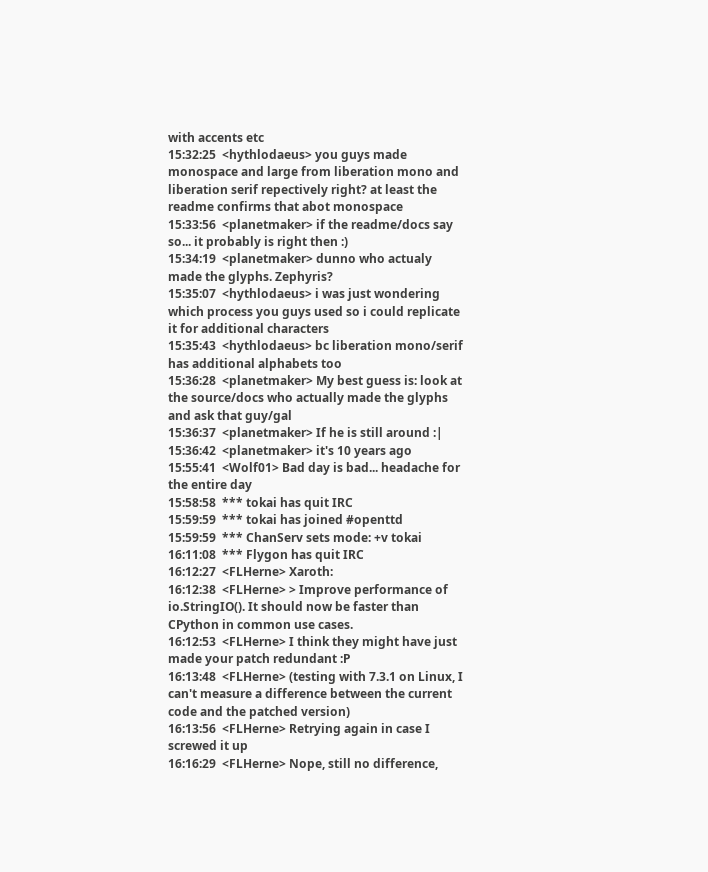with accents etc
15:32:25  <hythlodaeus> you guys made monospace and large from liberation mono and liberation serif repectively right? at least the readme confirms that abot monospace
15:33:56  <planetmaker> if the readme/docs say so... it probably is right then :)
15:34:19  <planetmaker> dunno who actualy made the glyphs. Zephyris?
15:35:07  <hythlodaeus> i was just wondering which process you guys used so i could replicate it for additional characters
15:35:43  <hythlodaeus> bc liberation mono/serif has additional alphabets too
15:36:28  <planetmaker> My best guess is: look at the source/docs who actually made the glyphs and ask that guy/gal
15:36:37  <planetmaker> If he is still around :|
15:36:42  <planetmaker> it's 10 years ago
15:55:41  <Wolf01> Bad day is bad... headache for the entire day
15:58:58  *** tokai has quit IRC
15:59:59  *** tokai has joined #openttd
15:59:59  *** ChanServ sets mode: +v tokai
16:11:08  *** Flygon has quit IRC
16:12:27  <FLHerne> Xaroth:
16:12:38  <FLHerne> > Improve performance of io.StringIO(). It should now be faster than CPython in common use cases.
16:12:53  <FLHerne> I think they might have just made your patch redundant :P
16:13:48  <FLHerne> (testing with 7.3.1 on Linux, I can't measure a difference between the current code and the patched version)
16:13:56  <FLHerne> Retrying again in case I screwed it up
16:16:29  <FLHerne> Nope, still no difference,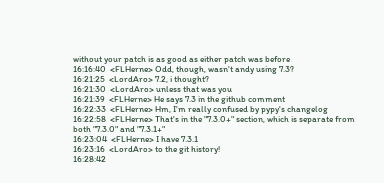without your patch is as good as either patch was before
16:16:40  <FLHerne> Odd, though, wasn't andy using 7.3?
16:21:25  <LordAro> 7.2, i thought?
16:21:30  <LordAro> unless that was you
16:21:39  <FLHerne> He says 7.3 in the github comment
16:22:33  <FLHerne> Hm, I'm really confused by pypy's changelog
16:22:58  <FLHerne> That's in the "7.3.0+" section, which is separate from both "7.3.0" and "7.3.1+"
16:23:04  <FLHerne> I have 7.3.1
16:23:16  <LordAro> to the git history!
16:28:42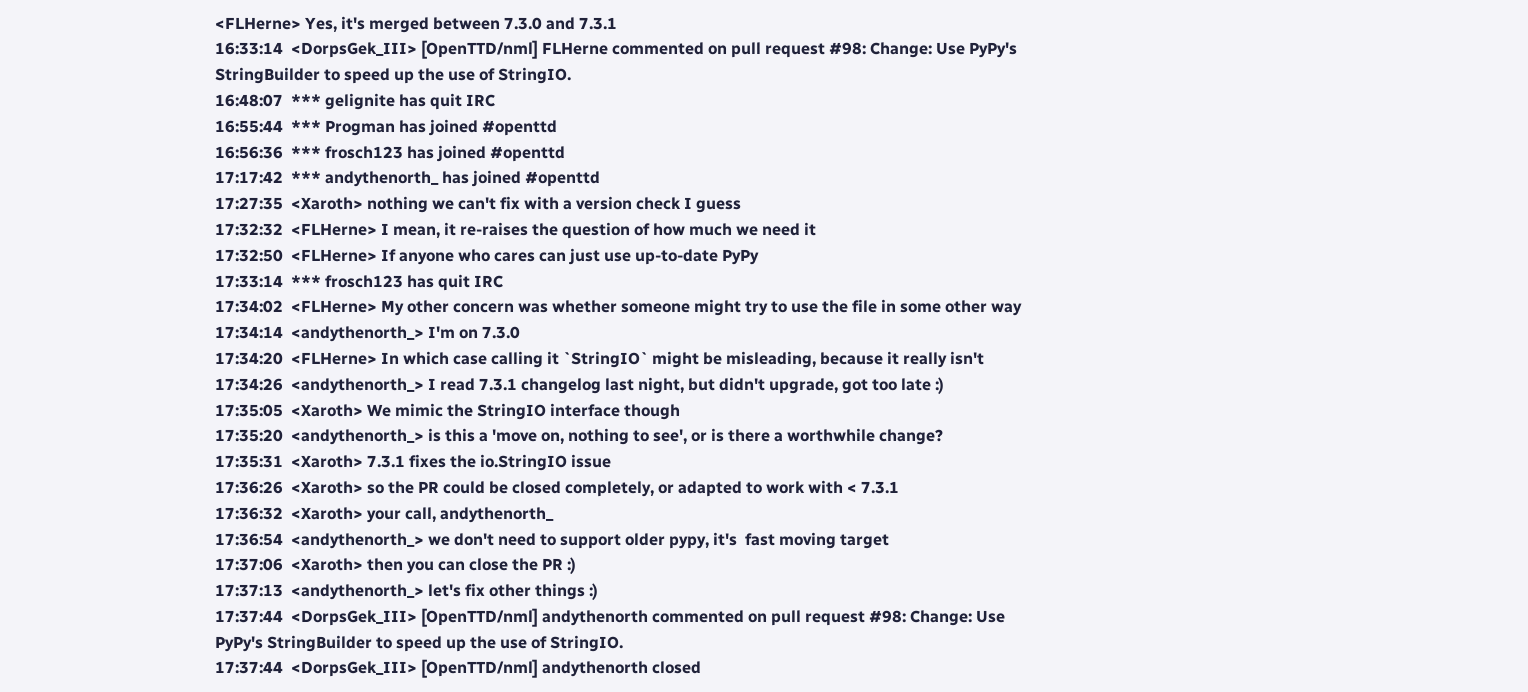<FLHerne> Yes, it's merged between 7.3.0 and 7.3.1
16:33:14  <DorpsGek_III> [OpenTTD/nml] FLHerne commented on pull request #98: Change: Use PyPy's StringBuilder to speed up the use of StringIO.
16:48:07  *** gelignite has quit IRC
16:55:44  *** Progman has joined #openttd
16:56:36  *** frosch123 has joined #openttd
17:17:42  *** andythenorth_ has joined #openttd
17:27:35  <Xaroth> nothing we can't fix with a version check I guess
17:32:32  <FLHerne> I mean, it re-raises the question of how much we need it
17:32:50  <FLHerne> If anyone who cares can just use up-to-date PyPy
17:33:14  *** frosch123 has quit IRC
17:34:02  <FLHerne> My other concern was whether someone might try to use the file in some other way
17:34:14  <andythenorth_> I'm on 7.3.0
17:34:20  <FLHerne> In which case calling it `StringIO` might be misleading, because it really isn't
17:34:26  <andythenorth_> I read 7.3.1 changelog last night, but didn't upgrade, got too late :)
17:35:05  <Xaroth> We mimic the StringIO interface though
17:35:20  <andythenorth_> is this a 'move on, nothing to see', or is there a worthwhile change?
17:35:31  <Xaroth> 7.3.1 fixes the io.StringIO issue
17:36:26  <Xaroth> so the PR could be closed completely, or adapted to work with < 7.3.1
17:36:32  <Xaroth> your call, andythenorth_
17:36:54  <andythenorth_> we don't need to support older pypy, it's  fast moving target
17:37:06  <Xaroth> then you can close the PR :)
17:37:13  <andythenorth_> let's fix other things :)
17:37:44  <DorpsGek_III> [OpenTTD/nml] andythenorth commented on pull request #98: Change: Use PyPy's StringBuilder to speed up the use of StringIO.
17:37:44  <DorpsGek_III> [OpenTTD/nml] andythenorth closed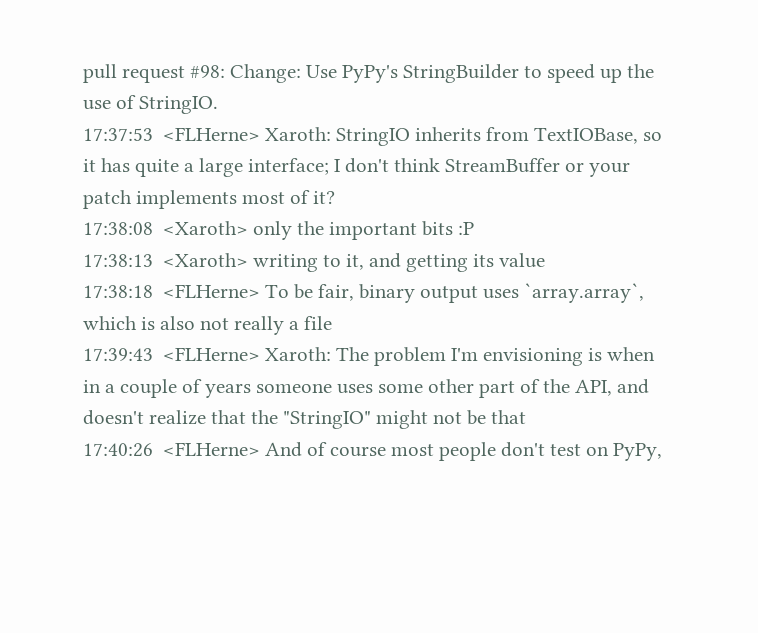pull request #98: Change: Use PyPy's StringBuilder to speed up the use of StringIO.
17:37:53  <FLHerne> Xaroth: StringIO inherits from TextIOBase, so it has quite a large interface; I don't think StreamBuffer or your patch implements most of it?
17:38:08  <Xaroth> only the important bits :P
17:38:13  <Xaroth> writing to it, and getting its value
17:38:18  <FLHerne> To be fair, binary output uses `array.array`, which is also not really a file
17:39:43  <FLHerne> Xaroth: The problem I'm envisioning is when in a couple of years someone uses some other part of the API, and doesn't realize that the "StringIO" might not be that
17:40:26  <FLHerne> And of course most people don't test on PyPy,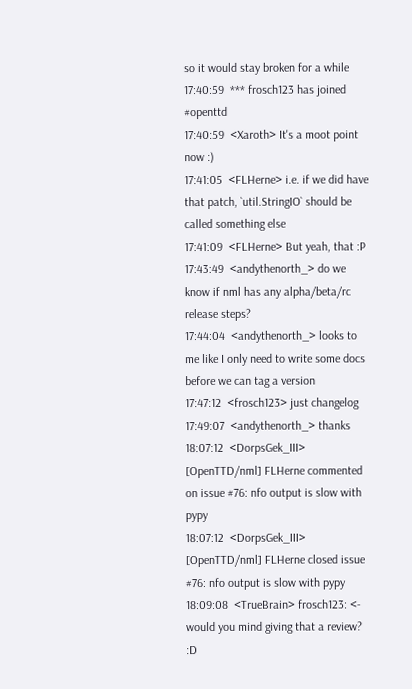so it would stay broken for a while
17:40:59  *** frosch123 has joined #openttd
17:40:59  <Xaroth> It's a moot point now :)
17:41:05  <FLHerne> i.e. if we did have that patch, `util.StringIO` should be called something else
17:41:09  <FLHerne> But yeah, that :P
17:43:49  <andythenorth_> do we know if nml has any alpha/beta/rc release steps?
17:44:04  <andythenorth_> looks to me like I only need to write some docs before we can tag a version
17:47:12  <frosch123> just changelog
17:49:07  <andythenorth_> thanks
18:07:12  <DorpsGek_III> [OpenTTD/nml] FLHerne commented on issue #76: nfo output is slow with pypy
18:07:12  <DorpsGek_III> [OpenTTD/nml] FLHerne closed issue #76: nfo output is slow with pypy
18:09:08  <TrueBrain> frosch123: <- would you mind giving that a review? :D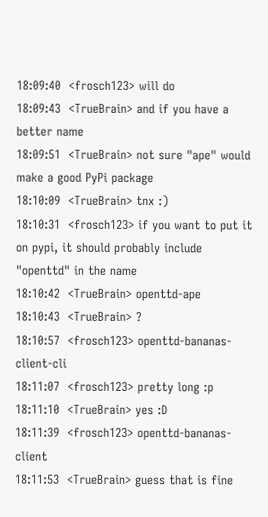18:09:40  <frosch123> will do
18:09:43  <TrueBrain> and if you have a better name
18:09:51  <TrueBrain> not sure "ape" would make a good PyPi package
18:10:09  <TrueBrain> tnx :)
18:10:31  <frosch123> if you want to put it on pypi, it should probably include "openttd" in the name
18:10:42  <TrueBrain> openttd-ape
18:10:43  <TrueBrain> ?
18:10:57  <frosch123> openttd-bananas-client-cli
18:11:07  <frosch123> pretty long :p
18:11:10  <TrueBrain> yes :D
18:11:39  <frosch123> openttd-bananas-client
18:11:53  <TrueBrain> guess that is fine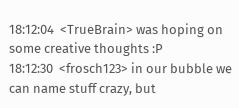18:12:04  <TrueBrain> was hoping on some creative thoughts :P
18:12:30  <frosch123> in our bubble we can name stuff crazy, but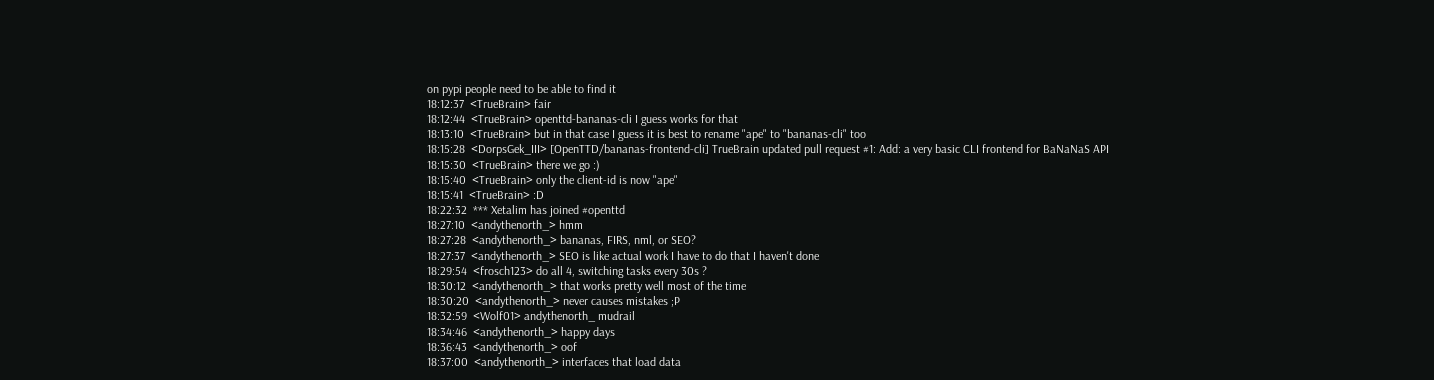on pypi people need to be able to find it
18:12:37  <TrueBrain> fair
18:12:44  <TrueBrain> openttd-bananas-cli I guess works for that
18:13:10  <TrueBrain> but in that case I guess it is best to rename "ape" to "bananas-cli" too
18:15:28  <DorpsGek_III> [OpenTTD/bananas-frontend-cli] TrueBrain updated pull request #1: Add: a very basic CLI frontend for BaNaNaS API
18:15:30  <TrueBrain> there we go :)
18:15:40  <TrueBrain> only the client-id is now "ape"
18:15:41  <TrueBrain> :D
18:22:32  *** Xetalim has joined #openttd
18:27:10  <andythenorth_> hmm
18:27:28  <andythenorth_> bananas, FIRS, nml, or SEO?
18:27:37  <andythenorth_> SEO is like actual work I have to do that I haven't done
18:29:54  <frosch123> do all 4, switching tasks every 30s ?
18:30:12  <andythenorth_> that works pretty well most of the time
18:30:20  <andythenorth_> never causes mistakes ;P
18:32:59  <Wolf01> andythenorth_ mudrail
18:34:46  <andythenorth_> happy days
18:36:43  <andythenorth_> oof
18:37:00  <andythenorth_> interfaces that load data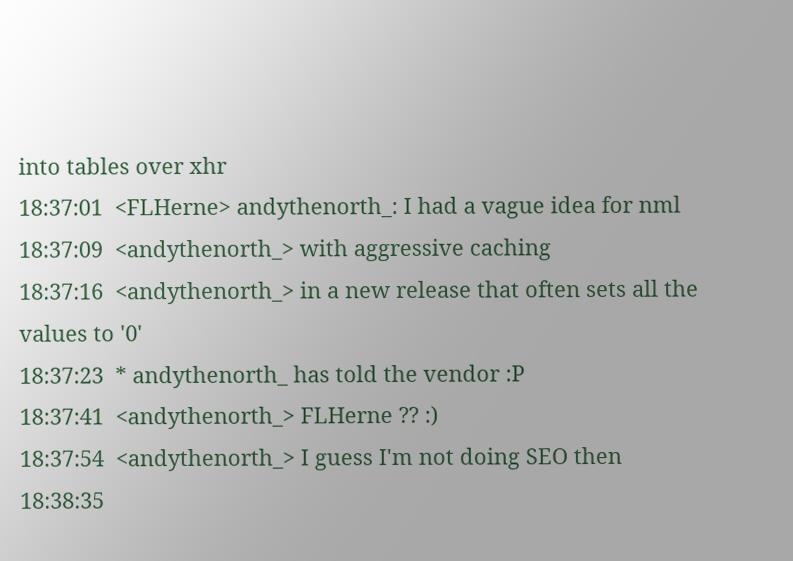into tables over xhr
18:37:01  <FLHerne> andythenorth_: I had a vague idea for nml
18:37:09  <andythenorth_> with aggressive caching
18:37:16  <andythenorth_> in a new release that often sets all the values to '0'
18:37:23  * andythenorth_ has told the vendor :P
18:37:41  <andythenorth_> FLHerne ?? :)
18:37:54  <andythenorth_> I guess I'm not doing SEO then
18:38:35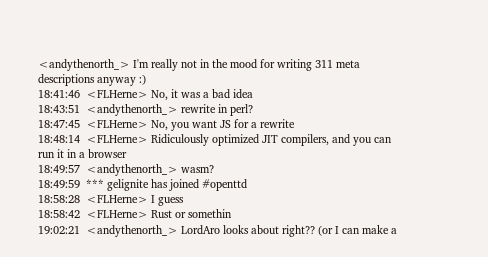<andythenorth_> I'm really not in the mood for writing 311 meta descriptions anyway :)
18:41:46  <FLHerne> No, it was a bad idea
18:43:51  <andythenorth_> rewrite in perl?
18:47:45  <FLHerne> No, you want JS for a rewrite
18:48:14  <FLHerne> Ridiculously optimized JIT compilers, and you can run it in a browser
18:49:57  <andythenorth_> wasm?
18:49:59  *** gelignite has joined #openttd
18:58:28  <FLHerne> I guess
18:58:42  <FLHerne> Rust or somethin
19:02:21  <andythenorth_> LordAro looks about right?? (or I can make a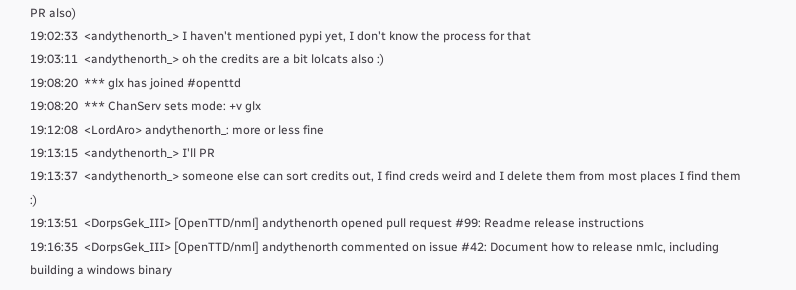PR also)
19:02:33  <andythenorth_> I haven't mentioned pypi yet, I don't know the process for that
19:03:11  <andythenorth_> oh the credits are a bit lolcats also :)
19:08:20  *** glx has joined #openttd
19:08:20  *** ChanServ sets mode: +v glx
19:12:08  <LordAro> andythenorth_: more or less fine
19:13:15  <andythenorth_> I'll PR
19:13:37  <andythenorth_> someone else can sort credits out, I find creds weird and I delete them from most places I find them :)
19:13:51  <DorpsGek_III> [OpenTTD/nml] andythenorth opened pull request #99: Readme release instructions
19:16:35  <DorpsGek_III> [OpenTTD/nml] andythenorth commented on issue #42: Document how to release nmlc, including building a windows binary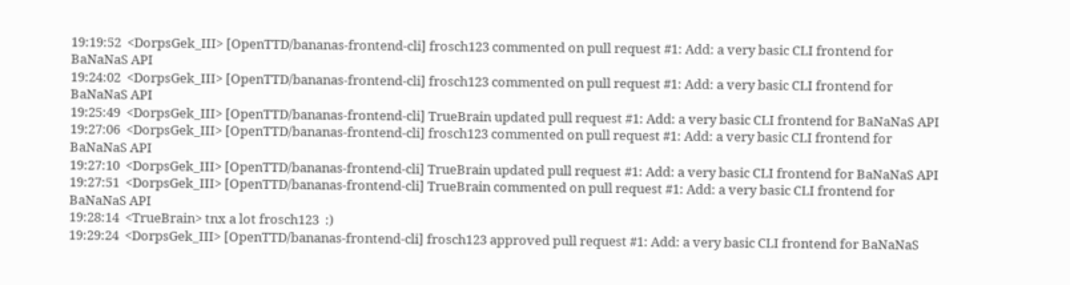19:19:52  <DorpsGek_III> [OpenTTD/bananas-frontend-cli] frosch123 commented on pull request #1: Add: a very basic CLI frontend for BaNaNaS API
19:24:02  <DorpsGek_III> [OpenTTD/bananas-frontend-cli] frosch123 commented on pull request #1: Add: a very basic CLI frontend for BaNaNaS API
19:25:49  <DorpsGek_III> [OpenTTD/bananas-frontend-cli] TrueBrain updated pull request #1: Add: a very basic CLI frontend for BaNaNaS API
19:27:06  <DorpsGek_III> [OpenTTD/bananas-frontend-cli] frosch123 commented on pull request #1: Add: a very basic CLI frontend for BaNaNaS API
19:27:10  <DorpsGek_III> [OpenTTD/bananas-frontend-cli] TrueBrain updated pull request #1: Add: a very basic CLI frontend for BaNaNaS API
19:27:51  <DorpsGek_III> [OpenTTD/bananas-frontend-cli] TrueBrain commented on pull request #1: Add: a very basic CLI frontend for BaNaNaS API
19:28:14  <TrueBrain> tnx a lot frosch123  :)
19:29:24  <DorpsGek_III> [OpenTTD/bananas-frontend-cli] frosch123 approved pull request #1: Add: a very basic CLI frontend for BaNaNaS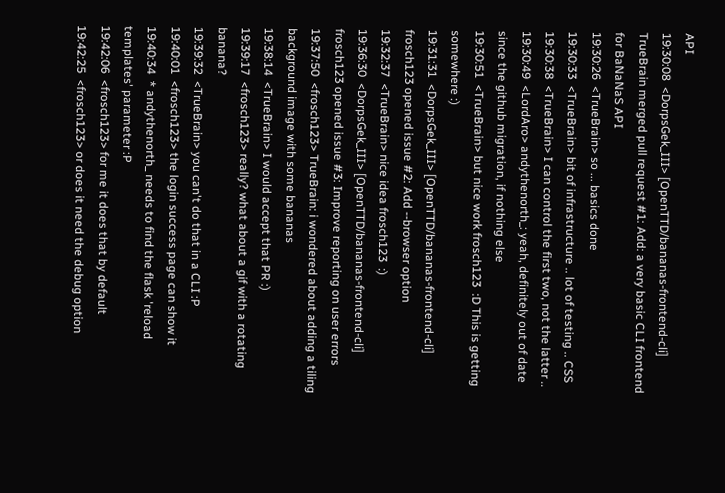API
19:30:08  <DorpsGek_III> [OpenTTD/bananas-frontend-cli] TrueBrain merged pull request #1: Add: a very basic CLI frontend for BaNaNaS API
19:30:26  <TrueBrain> so ... basics done
19:30:33  <TrueBrain> bit of infrastructure .. lot of testing .. CSS
19:30:38  <TrueBrain> I can control the first two, not the latter ..
19:30:49  <LordAro> andythenorth_: yeah, definitely out of date since the github migration, if nothing else
19:30:51  <TrueBrain> but nice work frosch123  :D This is getting somewhere :)
19:31:31  <DorpsGek_III> [OpenTTD/bananas-frontend-cli] frosch123 opened issue #2: Add --browser option
19:32:37  <TrueBrain> nice idea frosch123  :)
19:36:30  <DorpsGek_III> [OpenTTD/bananas-frontend-cli] frosch123 opened issue #3: Improve reporting on user errors
19:37:50  <frosch123> TrueBrain: i wondered about adding a tiling background image with some bananas
19:38:14  <TrueBrain> I would accept that PR :)
19:39:17  <frosch123> really? what about a gif with a rotating banana?
19:39:32  <TrueBrain> you can't do that in a CLI :P
19:40:01  <frosch123> the login success page can show it
19:40:34  * andythenorth_ needs to find the flask 'reload templates' parameter :P
19:42:06  <frosch123> for me it does that by default
19:42:25  <frosch123> or does it need the debug option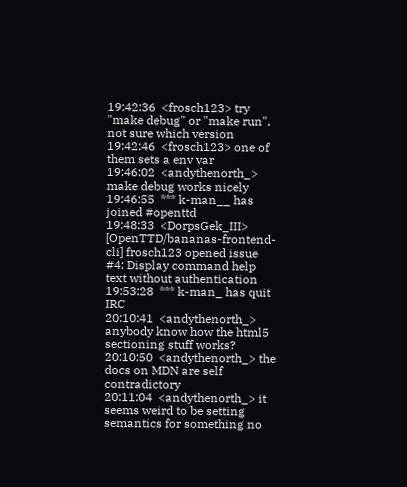19:42:36  <frosch123> try "make debug" or "make run", not sure which version
19:42:46  <frosch123> one of them sets a env var
19:46:02  <andythenorth_> make debug works nicely
19:46:55  *** k-man__ has joined #openttd
19:48:33  <DorpsGek_III> [OpenTTD/bananas-frontend-cli] frosch123 opened issue #4: Display command help text without authentication
19:53:28  *** k-man_ has quit IRC
20:10:41  <andythenorth_> anybody know how the html5 sectioning stuff works?
20:10:50  <andythenorth_> the docs on MDN are self contradictory
20:11:04  <andythenorth_> it seems weird to be setting semantics for something no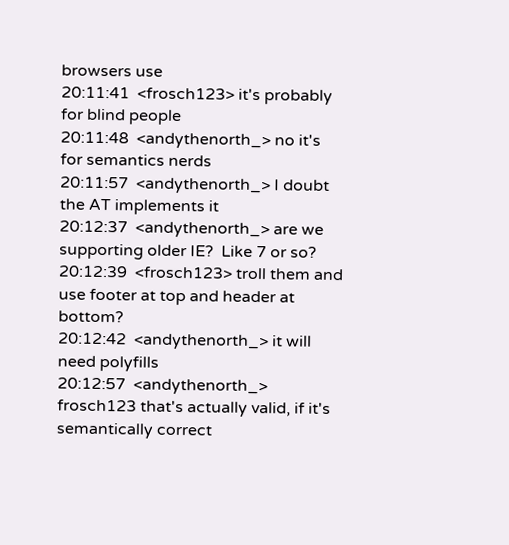browsers use
20:11:41  <frosch123> it's probably for blind people
20:11:48  <andythenorth_> no it's for semantics nerds
20:11:57  <andythenorth_> I doubt the AT implements it
20:12:37  <andythenorth_> are we supporting older IE?  Like 7 or so?
20:12:39  <frosch123> troll them and use footer at top and header at bottom?
20:12:42  <andythenorth_> it will need polyfills
20:12:57  <andythenorth_> frosch123 that's actually valid, if it's semantically correct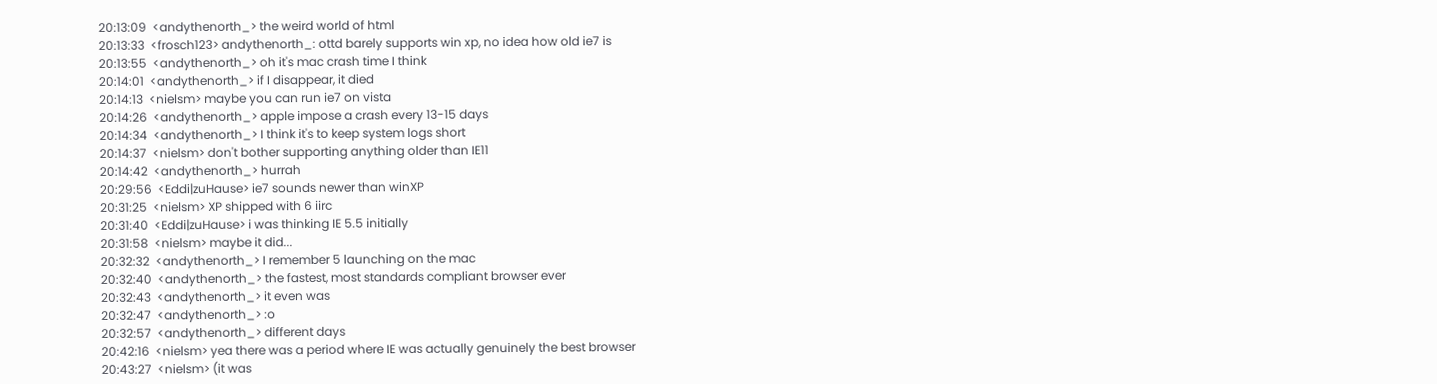20:13:09  <andythenorth_> the weird world of html
20:13:33  <frosch123> andythenorth_: ottd barely supports win xp, no idea how old ie7 is
20:13:55  <andythenorth_> oh it's mac crash time I think
20:14:01  <andythenorth_> if I disappear, it died
20:14:13  <nielsm> maybe you can run ie7 on vista
20:14:26  <andythenorth_> apple impose a crash every 13-15 days
20:14:34  <andythenorth_> I think it's to keep system logs short
20:14:37  <nielsm> don't bother supporting anything older than IE11
20:14:42  <andythenorth_> hurrah
20:29:56  <Eddi|zuHause> ie7 sounds newer than winXP
20:31:25  <nielsm> XP shipped with 6 iirc
20:31:40  <Eddi|zuHause> i was thinking IE 5.5 initially
20:31:58  <nielsm> maybe it did...
20:32:32  <andythenorth_> I remember 5 launching on the mac
20:32:40  <andythenorth_> the fastest, most standards compliant browser ever
20:32:43  <andythenorth_> it even was
20:32:47  <andythenorth_> :o
20:32:57  <andythenorth_> different days
20:42:16  <nielsm> yea there was a period where IE was actually genuinely the best browser
20:43:27  <nielsm> (it was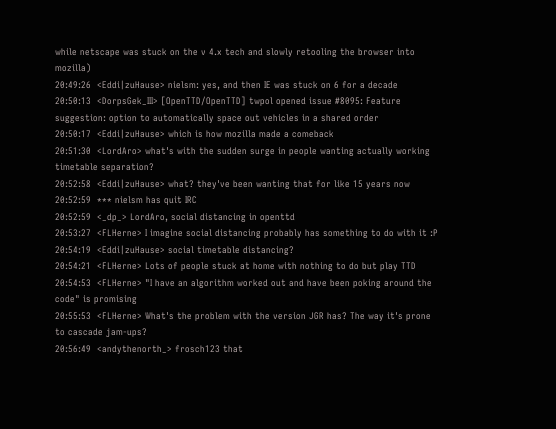while netscape was stuck on the v 4.x tech and slowly retooling the browser into mozilla)
20:49:26  <Eddi|zuHause> nielsm: yes, and then IE was stuck on 6 for a decade
20:50:13  <DorpsGek_III> [OpenTTD/OpenTTD] twpol opened issue #8095: Feature suggestion: option to automatically space out vehicles in a shared order
20:50:17  <Eddi|zuHause> which is how mozilla made a comeback
20:51:30  <LordAro> what's with the sudden surge in people wanting actually working timetable separation?
20:52:58  <Eddi|zuHause> what? they've been wanting that for like 15 years now
20:52:59  *** nielsm has quit IRC
20:52:59  <_dp_> LordAro, social distancing in openttd
20:53:27  <FLHerne> I imagine social distancing probably has something to do with it :P
20:54:19  <Eddi|zuHause> social timetable distancing?
20:54:21  <FLHerne> Lots of people stuck at home with nothing to do but play TTD
20:54:53  <FLHerne> "I have an algorithm worked out and have been poking around the code" is promising
20:55:53  <FLHerne> What's the problem with the version JGR has? The way it's prone to cascade jam-ups?
20:56:49  <andythenorth_> frosch123 that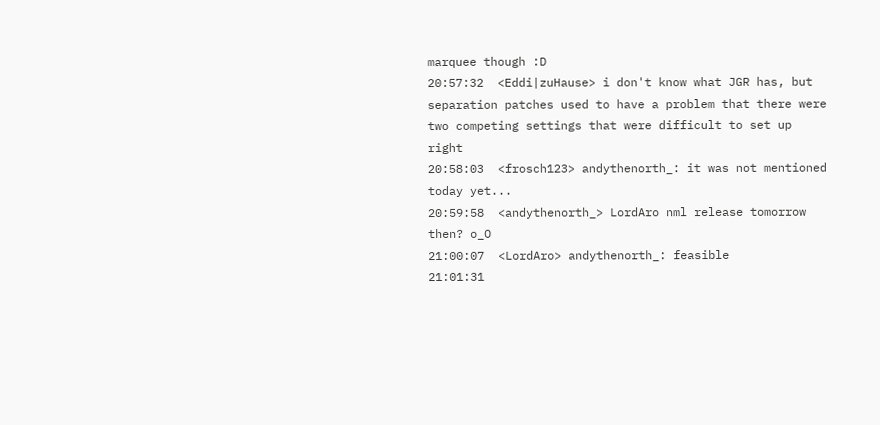marquee though :D
20:57:32  <Eddi|zuHause> i don't know what JGR has, but separation patches used to have a problem that there were two competing settings that were difficult to set up right
20:58:03  <frosch123> andythenorth_: it was not mentioned today yet...
20:59:58  <andythenorth_> LordAro nml release tomorrow then? o_O
21:00:07  <LordAro> andythenorth_: feasible
21:01:31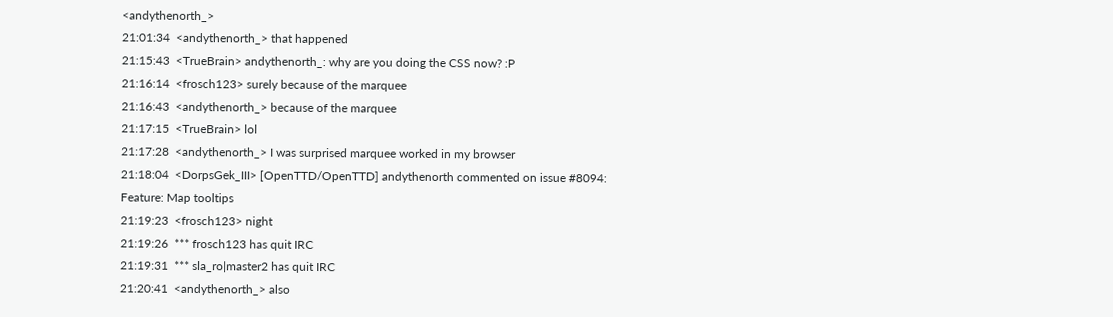<andythenorth_>
21:01:34  <andythenorth_> that happened
21:15:43  <TrueBrain> andythenorth_: why are you doing the CSS now? :P
21:16:14  <frosch123> surely because of the marquee
21:16:43  <andythenorth_> because of the marquee
21:17:15  <TrueBrain> lol
21:17:28  <andythenorth_> I was surprised marquee worked in my browser
21:18:04  <DorpsGek_III> [OpenTTD/OpenTTD] andythenorth commented on issue #8094: Feature: Map tooltips
21:19:23  <frosch123> night
21:19:26  *** frosch123 has quit IRC
21:19:31  *** sla_ro|master2 has quit IRC
21:20:41  <andythenorth_> also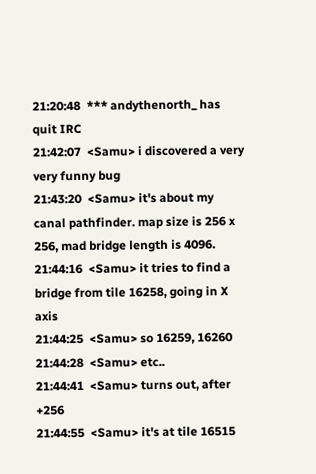21:20:48  *** andythenorth_ has quit IRC
21:42:07  <Samu> i discovered a very very funny bug
21:43:20  <Samu> it's about my canal pathfinder. map size is 256 x 256, mad bridge length is 4096.
21:44:16  <Samu> it tries to find a bridge from tile 16258, going in X axis
21:44:25  <Samu> so 16259, 16260
21:44:28  <Samu> etc..
21:44:41  <Samu> turns out, after +256
21:44:55  <Samu> it's at tile 16515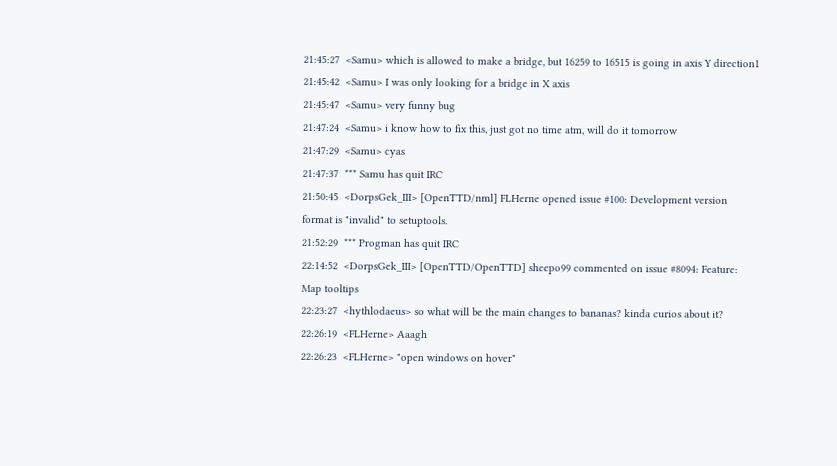21:45:27  <Samu> which is allowed to make a bridge, but 16259 to 16515 is going in axis Y direction1
21:45:42  <Samu> I was only looking for a bridge in X axis
21:45:47  <Samu> very funny bug
21:47:24  <Samu> i know how to fix this, just got no time atm, will do it tomorrow
21:47:29  <Samu> cyas
21:47:37  *** Samu has quit IRC
21:50:45  <DorpsGek_III> [OpenTTD/nml] FLHerne opened issue #100: Development version format is "invalid" to setuptools.
21:52:29  *** Progman has quit IRC
22:14:52  <DorpsGek_III> [OpenTTD/OpenTTD] sheepo99 commented on issue #8094: Feature: Map tooltips
22:23:27  <hythlodaeus> so what will be the main changes to bananas? kinda curios about it?
22:26:19  <FLHerne> Aaagh
22:26:23  <FLHerne> "open windows on hover"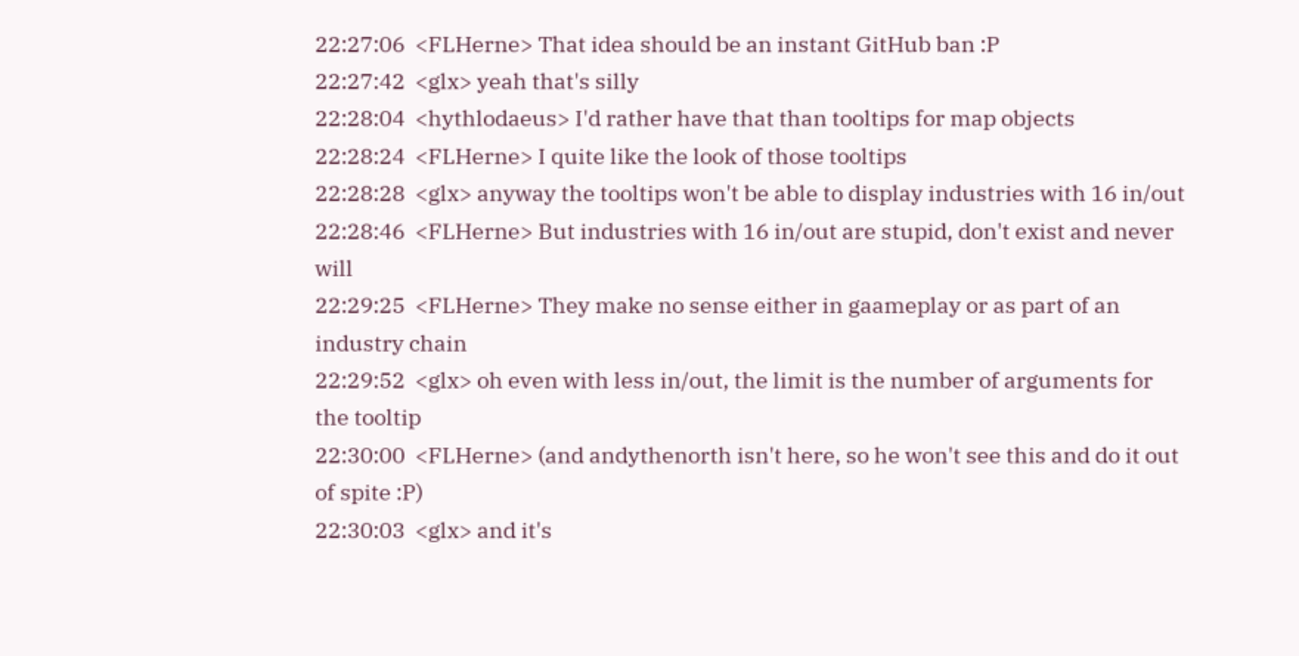22:27:06  <FLHerne> That idea should be an instant GitHub ban :P
22:27:42  <glx> yeah that's silly
22:28:04  <hythlodaeus> I'd rather have that than tooltips for map objects
22:28:24  <FLHerne> I quite like the look of those tooltips
22:28:28  <glx> anyway the tooltips won't be able to display industries with 16 in/out
22:28:46  <FLHerne> But industries with 16 in/out are stupid, don't exist and never will
22:29:25  <FLHerne> They make no sense either in gaameplay or as part of an industry chain
22:29:52  <glx> oh even with less in/out, the limit is the number of arguments for the tooltip
22:30:00  <FLHerne> (and andythenorth isn't here, so he won't see this and do it out of spite :P)
22:30:03  <glx> and it's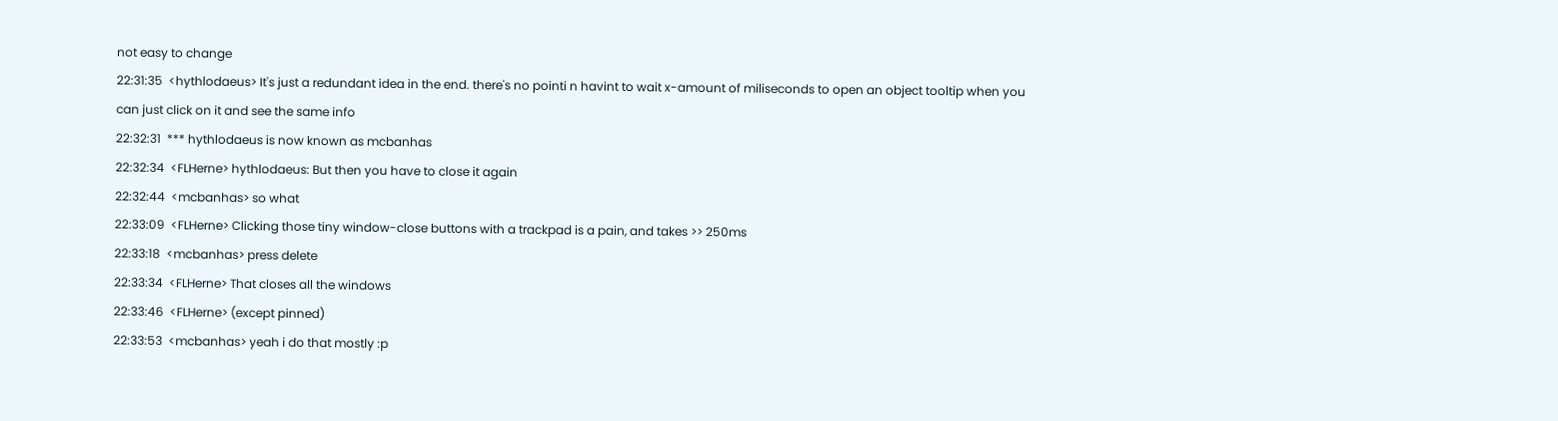not easy to change
22:31:35  <hythlodaeus> It's just a redundant idea in the end. there's no pointi n havint to wait x-amount of miliseconds to open an object tooltip when you can just click on it and see the same info
22:32:31  *** hythlodaeus is now known as mcbanhas
22:32:34  <FLHerne> hythlodaeus: But then you have to close it again
22:32:44  <mcbanhas> so what
22:33:09  <FLHerne> Clicking those tiny window-close buttons with a trackpad is a pain, and takes >> 250ms
22:33:18  <mcbanhas> press delete
22:33:34  <FLHerne> That closes all the windows
22:33:46  <FLHerne> (except pinned)
22:33:53  <mcbanhas> yeah i do that mostly :p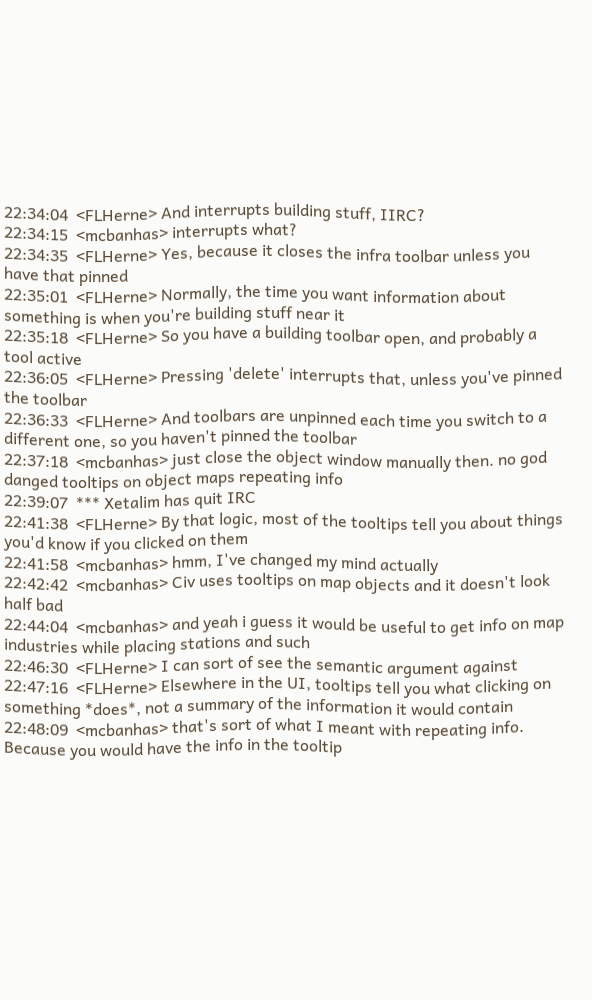22:34:04  <FLHerne> And interrupts building stuff, IIRC?
22:34:15  <mcbanhas> interrupts what?
22:34:35  <FLHerne> Yes, because it closes the infra toolbar unless you have that pinned
22:35:01  <FLHerne> Normally, the time you want information about something is when you're building stuff near it
22:35:18  <FLHerne> So you have a building toolbar open, and probably a tool active
22:36:05  <FLHerne> Pressing 'delete' interrupts that, unless you've pinned the toolbar
22:36:33  <FLHerne> And toolbars are unpinned each time you switch to a different one, so you haven't pinned the toolbar
22:37:18  <mcbanhas> just close the object window manually then. no god danged tooltips on object maps repeating info
22:39:07  *** Xetalim has quit IRC
22:41:38  <FLHerne> By that logic, most of the tooltips tell you about things you'd know if you clicked on them
22:41:58  <mcbanhas> hmm, I've changed my mind actually
22:42:42  <mcbanhas> Civ uses tooltips on map objects and it doesn't look half bad
22:44:04  <mcbanhas> and yeah i guess it would be useful to get info on map industries while placing stations and such
22:46:30  <FLHerne> I can sort of see the semantic argument against
22:47:16  <FLHerne> Elsewhere in the UI, tooltips tell you what clicking on something *does*, not a summary of the information it would contain
22:48:09  <mcbanhas> that's sort of what I meant with repeating info. Because you would have the info in the tooltip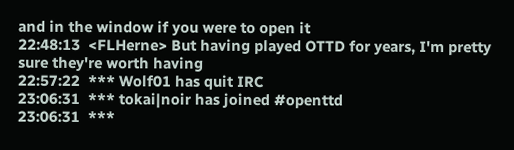and in the window if you were to open it
22:48:13  <FLHerne> But having played OTTD for years, I'm pretty sure they're worth having
22:57:22  *** Wolf01 has quit IRC
23:06:31  *** tokai|noir has joined #openttd
23:06:31  ***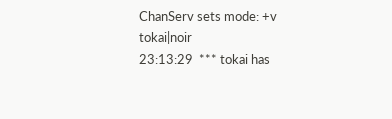ChanServ sets mode: +v tokai|noir
23:13:29  *** tokai has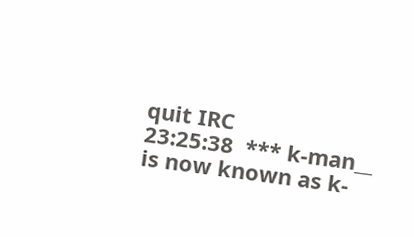quit IRC
23:25:38  *** k-man__ is now known as k-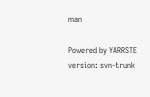man

Powered by YARRSTE version: svn-trunk